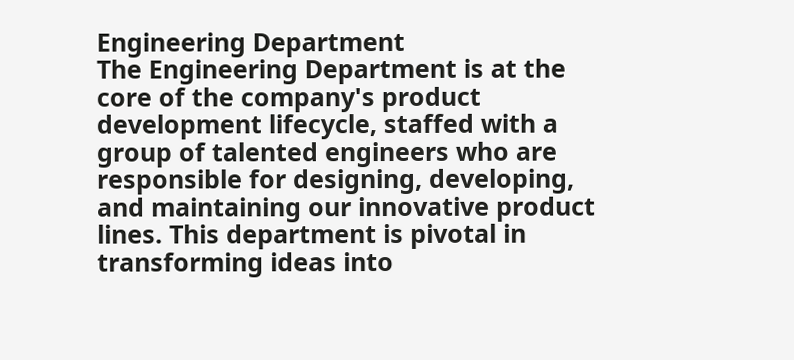Engineering Department
The Engineering Department is at the core of the company's product development lifecycle, staffed with a group of talented engineers who are responsible for designing, developing, and maintaining our innovative product lines. This department is pivotal in transforming ideas into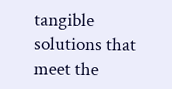tangible solutions that meet the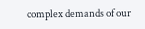complex demands of our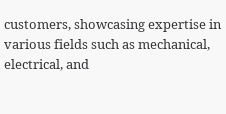customers, showcasing expertise in various fields such as mechanical, electrical, and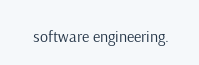software engineering.